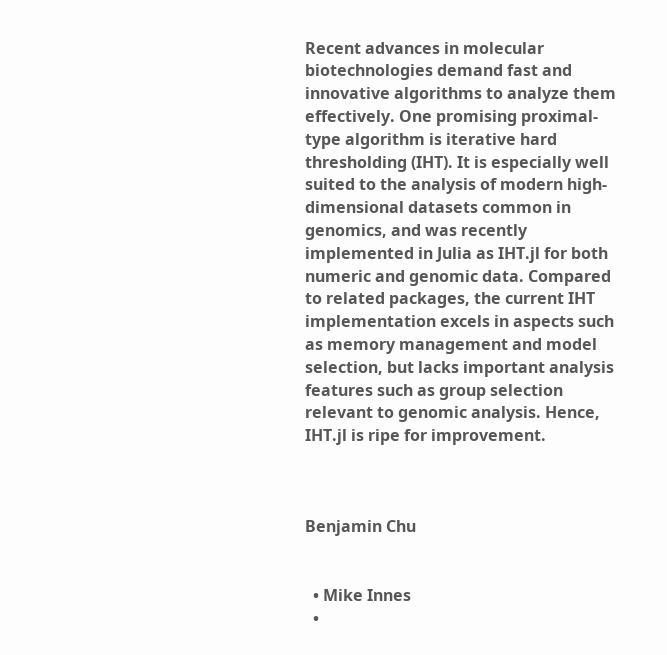Recent advances in molecular biotechnologies demand fast and innovative algorithms to analyze them effectively. One promising proximal-type algorithm is iterative hard thresholding (IHT). It is especially well suited to the analysis of modern high-dimensional datasets common in genomics, and was recently implemented in Julia as IHT.jl for both numeric and genomic data. Compared to related packages, the current IHT implementation excels in aspects such as memory management and model selection, but lacks important analysis features such as group selection relevant to genomic analysis. Hence, IHT.jl is ripe for improvement.



Benjamin Chu


  • Mike Innes
  •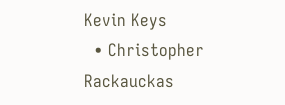Kevin Keys
  • Christopher Rackauckas